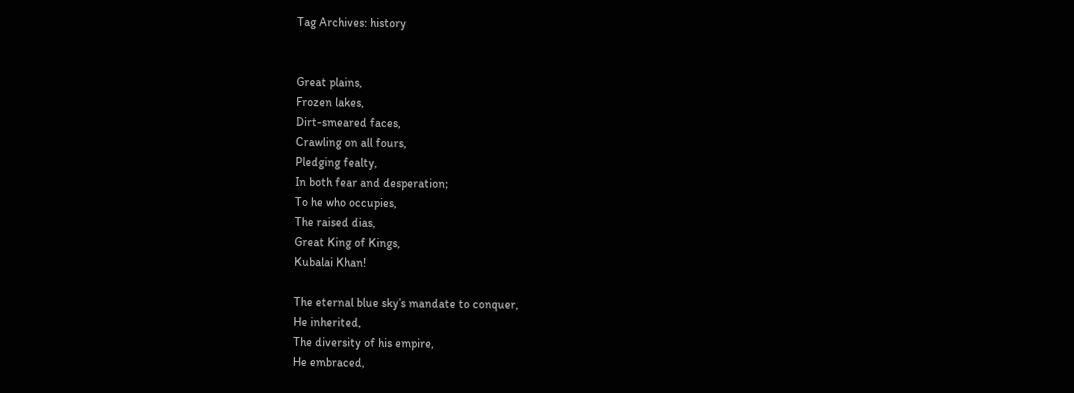Tag Archives: history


Great plains,
Frozen lakes,
Dirt-smeared faces,
Crawling on all fours,
Pledging fealty,
In both fear and desperation;
To he who occupies,
The raised dias,
Great King of Kings,
Kubalai Khan!

The eternal blue sky’s mandate to conquer,
He inherited,
The diversity of his empire,
He embraced,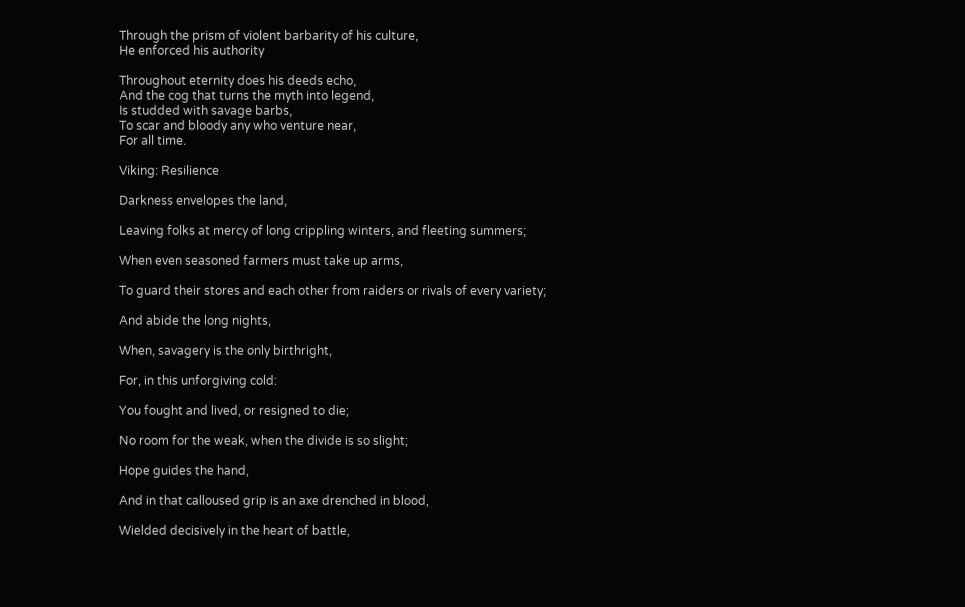Through the prism of violent barbarity of his culture,
He enforced his authority

Throughout eternity does his deeds echo,
And the cog that turns the myth into legend,
Is studded with savage barbs,
To scar and bloody any who venture near,
For all time.

Viking: Resilience

Darkness envelopes the land,

Leaving folks at mercy of long crippling winters, and fleeting summers;

When even seasoned farmers must take up arms,

To guard their stores and each other from raiders or rivals of every variety;

And abide the long nights,

When, savagery is the only birthright,

For, in this unforgiving cold:

You fought and lived, or resigned to die;

No room for the weak, when the divide is so slight;

Hope guides the hand,

And in that calloused grip is an axe drenched in blood,

Wielded decisively in the heart of battle,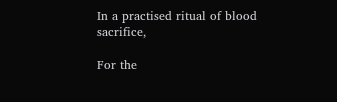In a practised ritual of blood sacrifice,

For the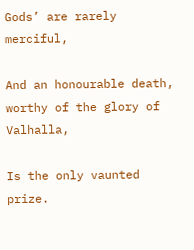Gods’ are rarely merciful,

And an honourable death, worthy of the glory of Valhalla,

Is the only vaunted prize.